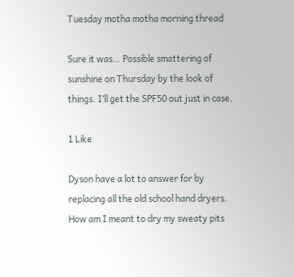Tuesday motha motha morning thread

Sure it was… Possible smattering of sunshine on Thursday by the look of things. I’ll get the SPF50 out just in case.

1 Like

Dyson have a lot to answer for by replacing all the old school hand dryers. How am I meant to dry my sweaty pits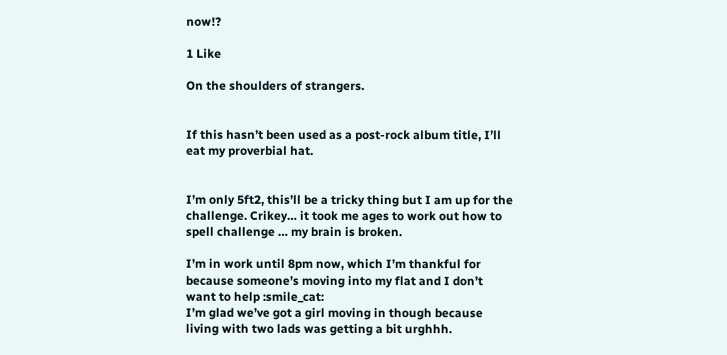now!?

1 Like

On the shoulders of strangers.


If this hasn’t been used as a post-rock album title, I’ll eat my proverbial hat.


I’m only 5ft2, this’ll be a tricky thing but I am up for the challenge. Crikey… it took me ages to work out how to spell challenge … my brain is broken.

I’m in work until 8pm now, which I’m thankful for because someone’s moving into my flat and I don’t want to help :smile_cat:
I’m glad we’ve got a girl moving in though because living with two lads was getting a bit urghhh.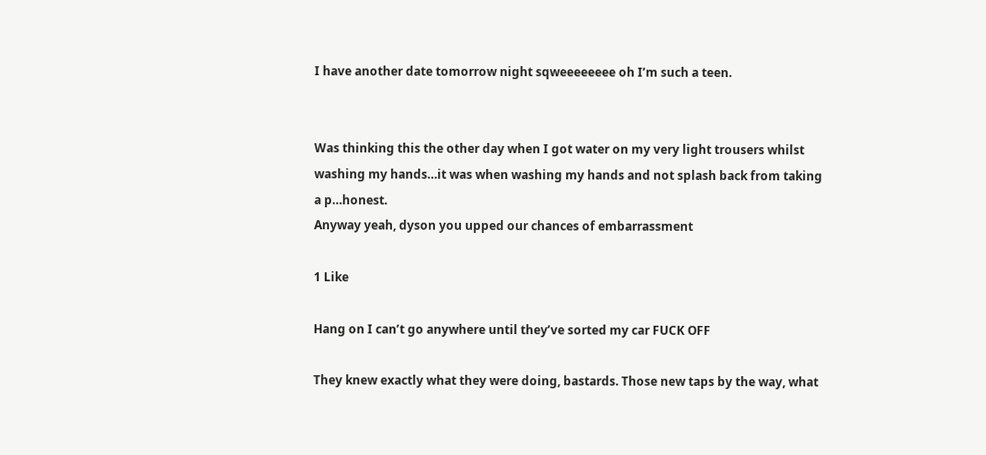I have another date tomorrow night sqweeeeeeee oh I’m such a teen.


Was thinking this the other day when I got water on my very light trousers whilst washing my hands…it was when washing my hands and not splash back from taking a p…honest.
Anyway yeah, dyson you upped our chances of embarrassment

1 Like

Hang on I can’t go anywhere until they’ve sorted my car FUCK OFF

They knew exactly what they were doing, bastards. Those new taps by the way, what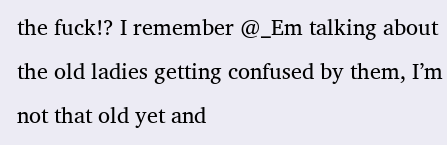the fuck!? I remember @_Em talking about the old ladies getting confused by them, I’m not that old yet and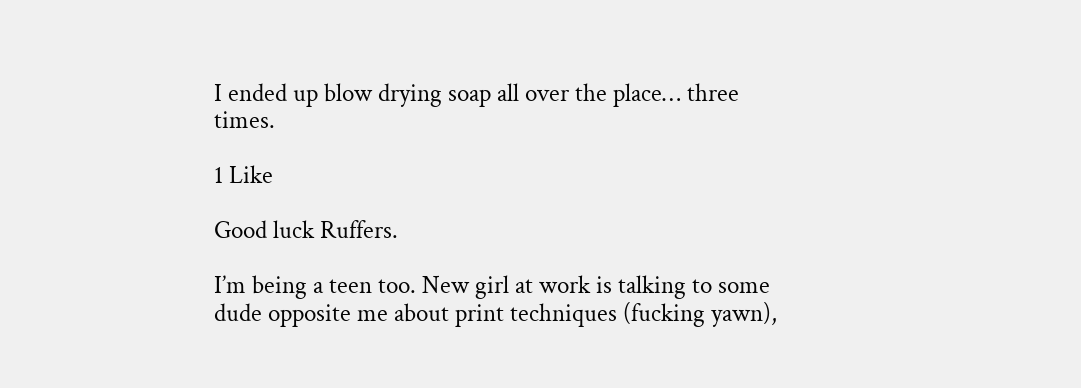I ended up blow drying soap all over the place… three times.

1 Like

Good luck Ruffers.

I’m being a teen too. New girl at work is talking to some dude opposite me about print techniques (fucking yawn),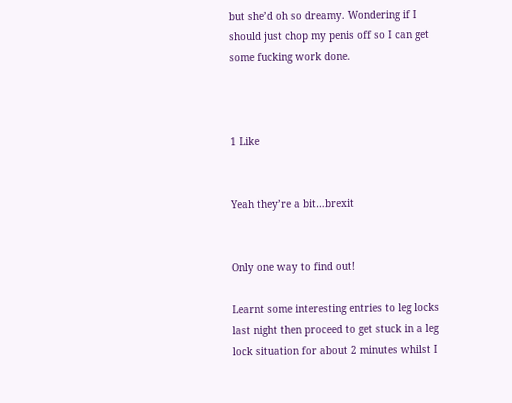but she’d oh so dreamy. Wondering if I should just chop my penis off so I can get some fucking work done.



1 Like


Yeah they’re a bit…brexit


Only one way to find out!

Learnt some interesting entries to leg locks last night then proceed to get stuck in a leg lock situation for about 2 minutes whilst I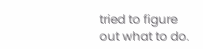tried to figure out what to do.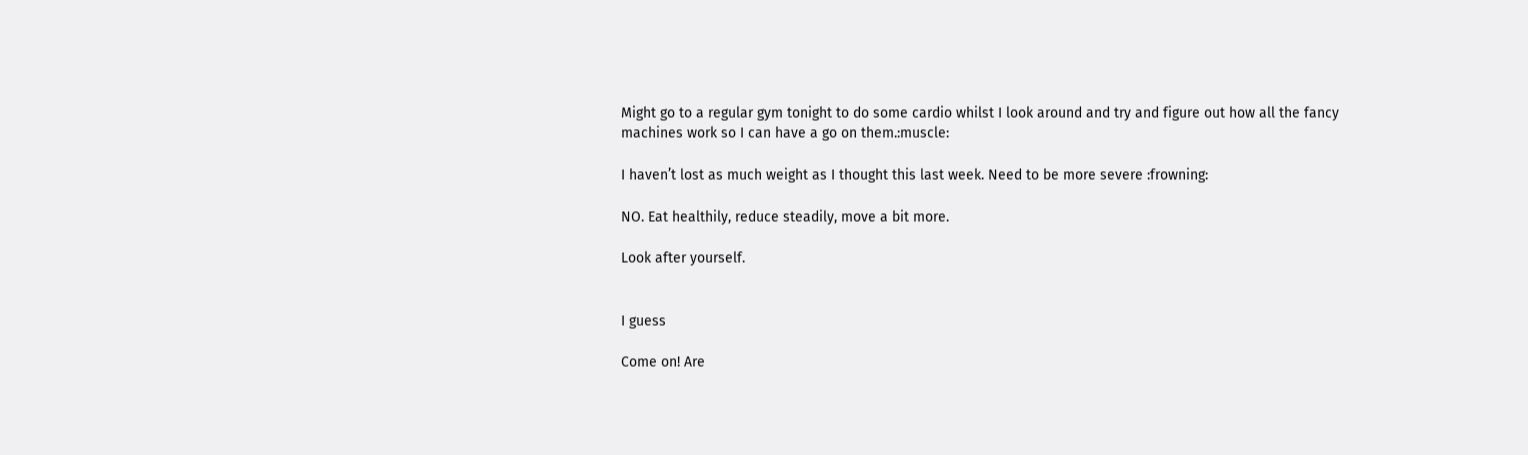Might go to a regular gym tonight to do some cardio whilst I look around and try and figure out how all the fancy machines work so I can have a go on them.:muscle:

I haven’t lost as much weight as I thought this last week. Need to be more severe :frowning:

NO. Eat healthily, reduce steadily, move a bit more.

Look after yourself.


I guess

Come on! Are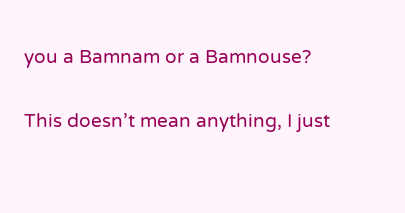you a Bamnam or a Bamnouse?

This doesn’t mean anything, I just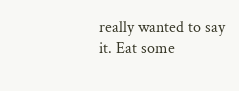really wanted to say it. Eat some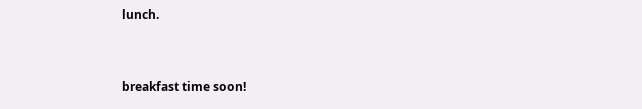lunch.


breakfast time soon!